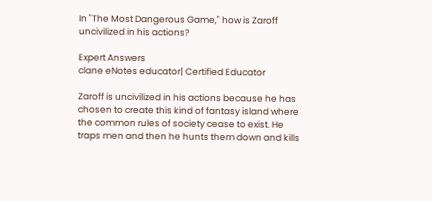In "The Most Dangerous Game," how is Zaroff uncivilized in his actions?

Expert Answers
clane eNotes educator| Certified Educator

Zaroff is uncivilized in his actions because he has chosen to create this kind of fantasy island where the common rules of society cease to exist. He traps men and then he hunts them down and kills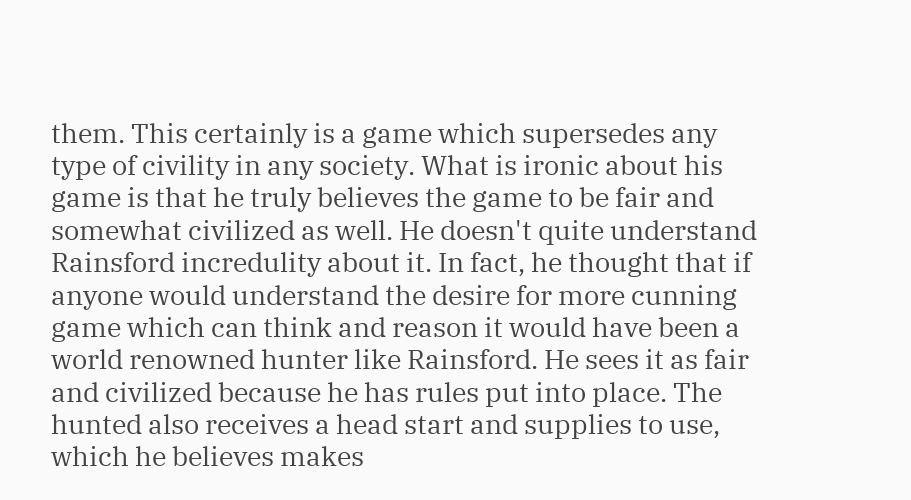them. This certainly is a game which supersedes any type of civility in any society. What is ironic about his game is that he truly believes the game to be fair and somewhat civilized as well. He doesn't quite understand Rainsford incredulity about it. In fact, he thought that if anyone would understand the desire for more cunning game which can think and reason it would have been a world renowned hunter like Rainsford. He sees it as fair and civilized because he has rules put into place. The hunted also receives a head start and supplies to use, which he believes makes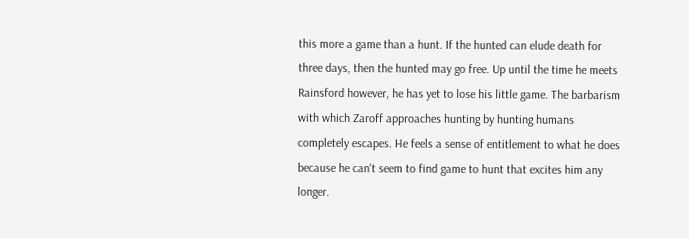this more a game than a hunt. If the hunted can elude death for three days, then the hunted may go free. Up until the time he meets Rainsford however, he has yet to lose his little game. The barbarism with which Zaroff approaches hunting by hunting humans completely escapes. He feels a sense of entitlement to what he does because he can't seem to find game to hunt that excites him any longer.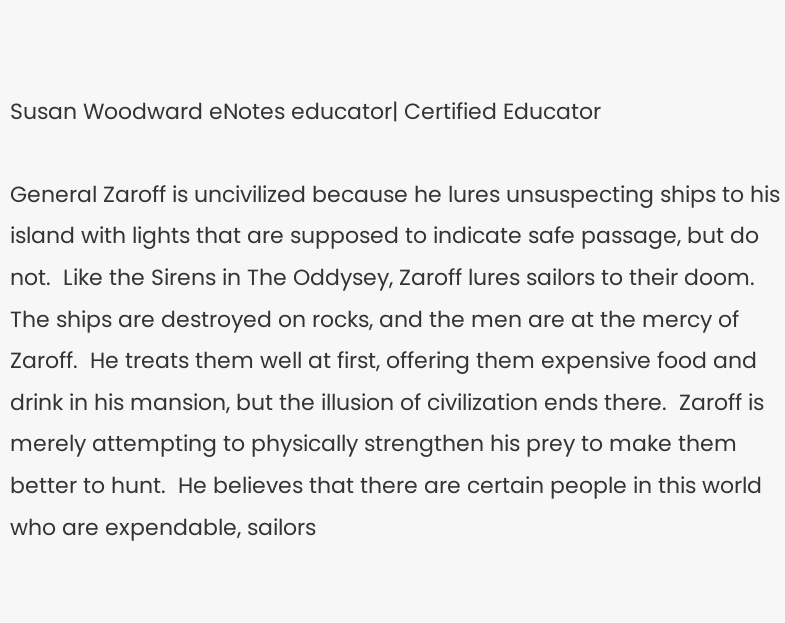Susan Woodward eNotes educator| Certified Educator

General Zaroff is uncivilized because he lures unsuspecting ships to his island with lights that are supposed to indicate safe passage, but do not.  Like the Sirens in The Oddysey, Zaroff lures sailors to their doom.  The ships are destroyed on rocks, and the men are at the mercy of Zaroff.  He treats them well at first, offering them expensive food and drink in his mansion, but the illusion of civilization ends there.  Zaroff is merely attempting to physically strengthen his prey to make them better to hunt.  He believes that there are certain people in this world who are expendable, sailors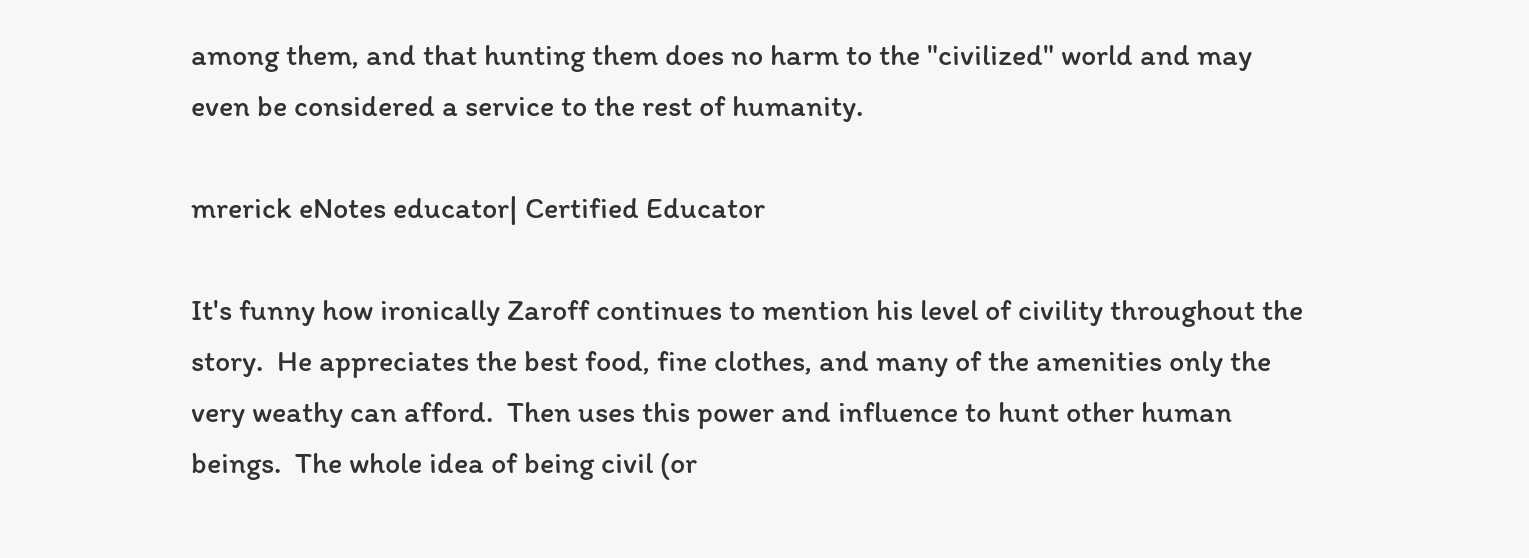among them, and that hunting them does no harm to the "civilized" world and may even be considered a service to the rest of humanity.

mrerick eNotes educator| Certified Educator

It's funny how ironically Zaroff continues to mention his level of civility throughout the story.  He appreciates the best food, fine clothes, and many of the amenities only the very weathy can afford.  Then uses this power and influence to hunt other human beings.  The whole idea of being civil (or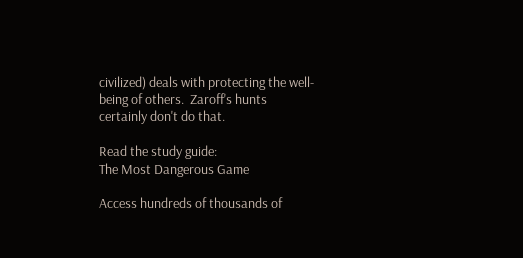civilized) deals with protecting the well-being of others.  Zaroff's hunts certainly don't do that.

Read the study guide:
The Most Dangerous Game

Access hundreds of thousands of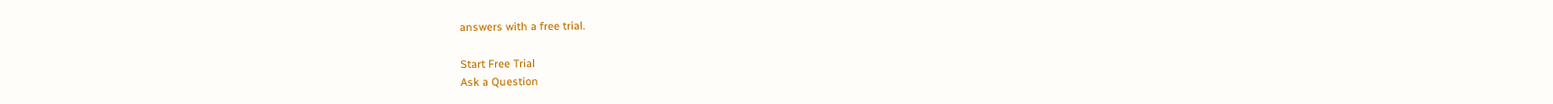answers with a free trial.

Start Free Trial
Ask a Question